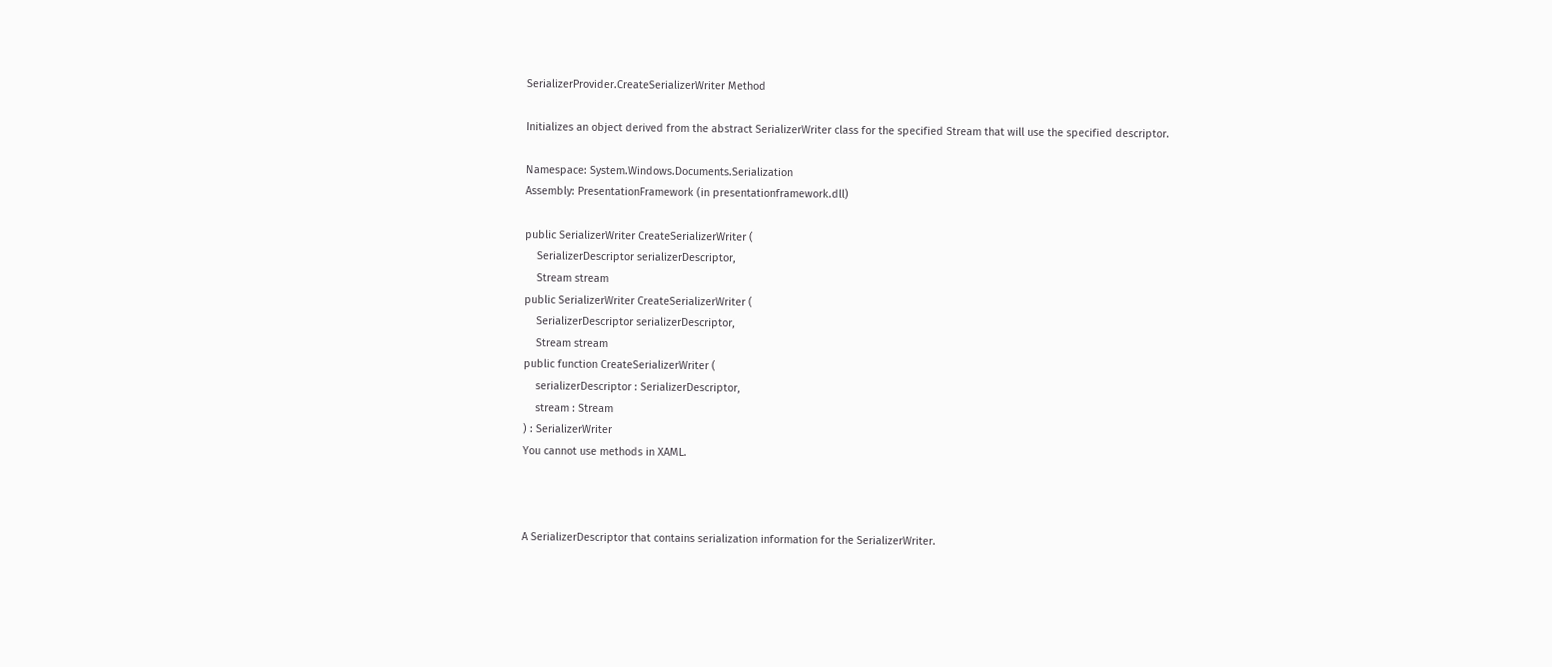SerializerProvider.CreateSerializerWriter Method

Initializes an object derived from the abstract SerializerWriter class for the specified Stream that will use the specified descriptor.

Namespace: System.Windows.Documents.Serialization
Assembly: PresentationFramework (in presentationframework.dll)

public SerializerWriter CreateSerializerWriter (
    SerializerDescriptor serializerDescriptor,
    Stream stream
public SerializerWriter CreateSerializerWriter (
    SerializerDescriptor serializerDescriptor,
    Stream stream
public function CreateSerializerWriter (
    serializerDescriptor : SerializerDescriptor,
    stream : Stream
) : SerializerWriter
You cannot use methods in XAML.



A SerializerDescriptor that contains serialization information for the SerializerWriter.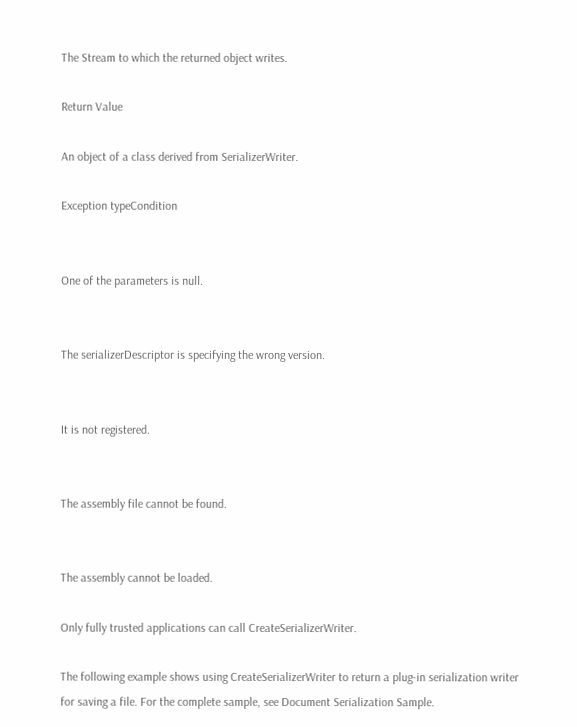The Stream to which the returned object writes.

Return Value

An object of a class derived from SerializerWriter.

Exception typeCondition


One of the parameters is null.


The serializerDescriptor is specifying the wrong version.


It is not registered.


The assembly file cannot be found.


The assembly cannot be loaded.

Only fully trusted applications can call CreateSerializerWriter.

The following example shows using CreateSerializerWriter to return a plug-in serialization writer for saving a file. For the complete sample, see Document Serialization Sample.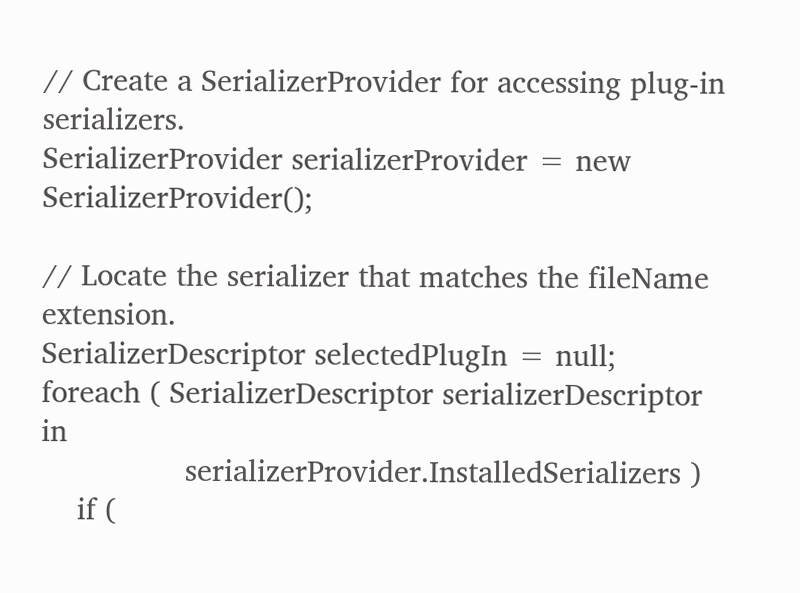// Create a SerializerProvider for accessing plug-in serializers.
SerializerProvider serializerProvider = new SerializerProvider();

// Locate the serializer that matches the fileName extension.
SerializerDescriptor selectedPlugIn = null;
foreach ( SerializerDescriptor serializerDescriptor in
                serializerProvider.InstalledSerializers )
    if (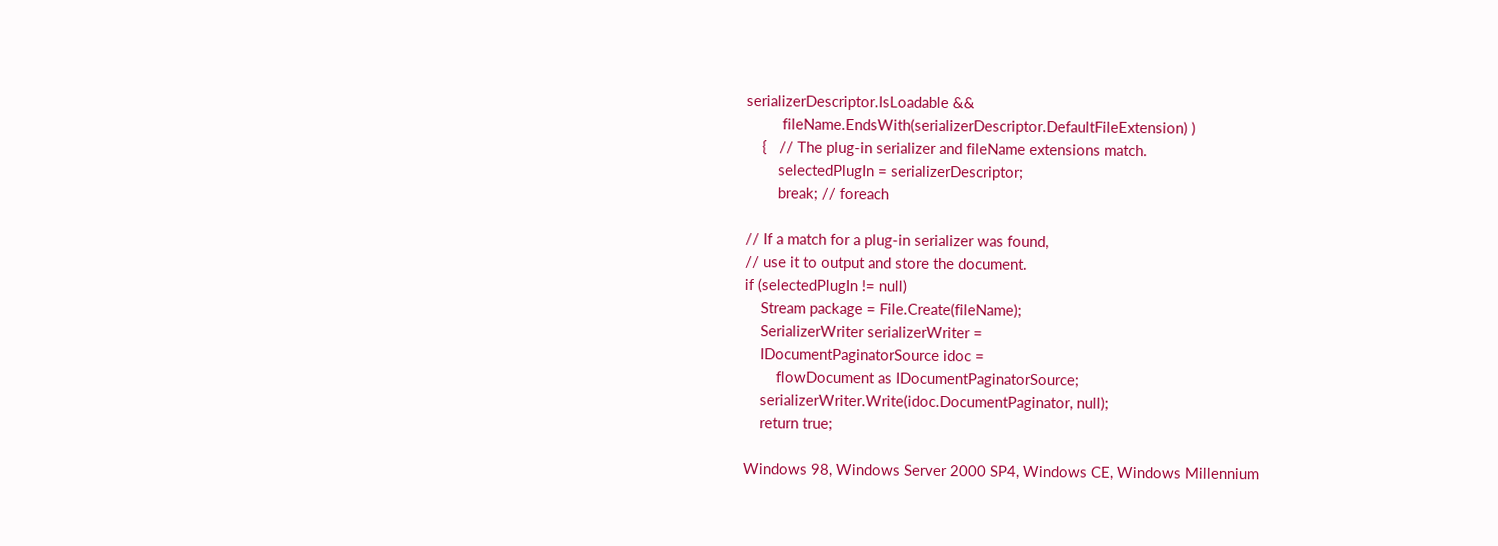serializerDescriptor.IsLoadable &&
         fileName.EndsWith(serializerDescriptor.DefaultFileExtension) )
    {   // The plug-in serializer and fileName extensions match.
        selectedPlugIn = serializerDescriptor;
        break; // foreach

// If a match for a plug-in serializer was found,
// use it to output and store the document.
if (selectedPlugIn != null)
    Stream package = File.Create(fileName);
    SerializerWriter serializerWriter =
    IDocumentPaginatorSource idoc =
        flowDocument as IDocumentPaginatorSource;
    serializerWriter.Write(idoc.DocumentPaginator, null);
    return true;

Windows 98, Windows Server 2000 SP4, Windows CE, Windows Millennium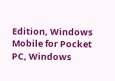Edition, Windows Mobile for Pocket PC, Windows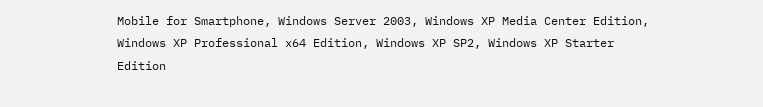Mobile for Smartphone, Windows Server 2003, Windows XP Media Center Edition, Windows XP Professional x64 Edition, Windows XP SP2, Windows XP Starter Edition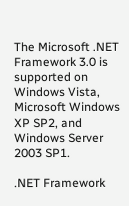The Microsoft .NET Framework 3.0 is supported on Windows Vista, Microsoft Windows XP SP2, and Windows Server 2003 SP1.

.NET Framework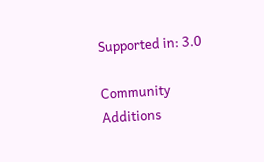Supported in: 3.0

Community Additions